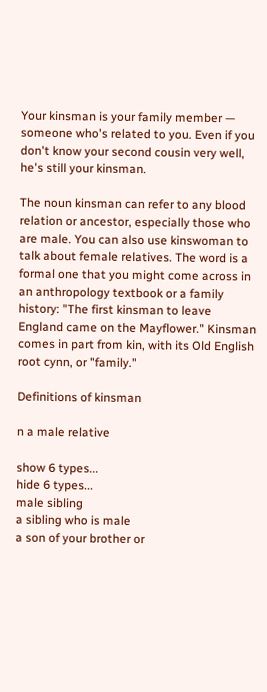Your kinsman is your family member — someone who's related to you. Even if you don't know your second cousin very well, he's still your kinsman.

The noun kinsman can refer to any blood relation or ancestor, especially those who are male. You can also use kinswoman to talk about female relatives. The word is a formal one that you might come across in an anthropology textbook or a family history: "The first kinsman to leave England came on the Mayflower." Kinsman comes in part from kin, with its Old English root cynn, or "family."

Definitions of kinsman

n a male relative

show 6 types...
hide 6 types...
male sibling
a sibling who is male
a son of your brother or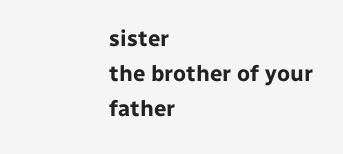sister
the brother of your father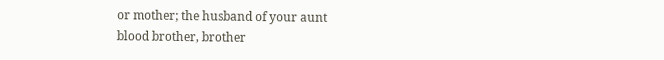or mother; the husband of your aunt
blood brother, brother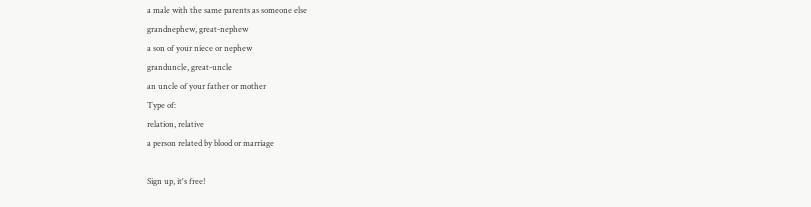a male with the same parents as someone else
grandnephew, great-nephew
a son of your niece or nephew
granduncle, great-uncle
an uncle of your father or mother
Type of:
relation, relative
a person related by blood or marriage

Sign up, it's free!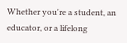Whether you're a student, an educator, or a lifelong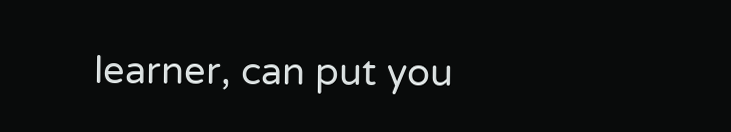learner, can put you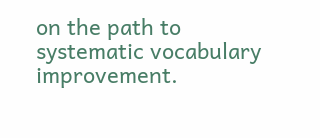on the path to systematic vocabulary improvement.